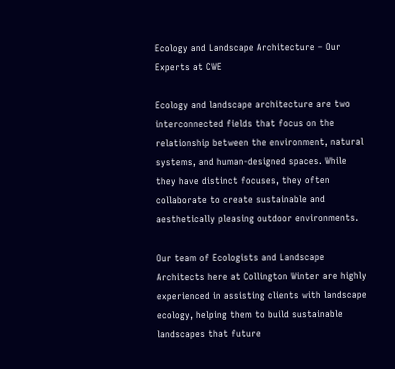Ecology and Landscape Architecture – Our Experts at CWE

Ecology and landscape architecture are two interconnected fields that focus on the relationship between the environment, natural systems, and human-designed spaces. While they have distinct focuses, they often collaborate to create sustainable and aesthetically pleasing outdoor environments.

Our team of Ecologists and Landscape Architects here at Collington Winter are highly experienced in assisting clients with landscape ecology, helping them to build sustainable landscapes that future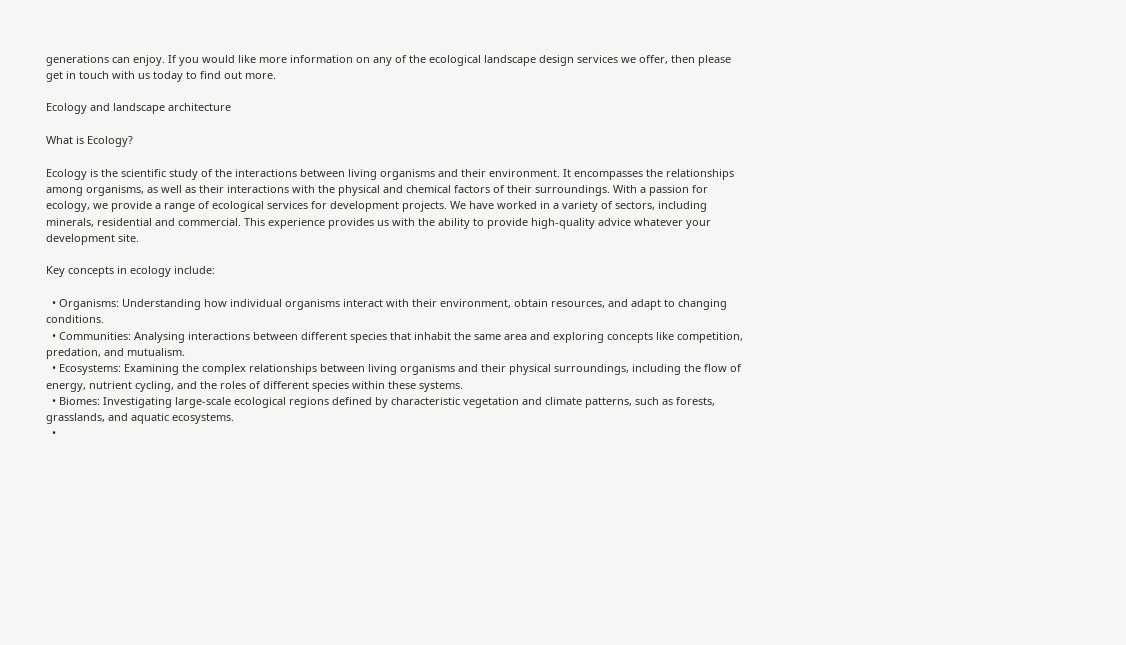generations can enjoy. If you would like more information on any of the ecological landscape design services we offer, then please get in touch with us today to find out more.

Ecology and landscape architecture

What is Ecology?

Ecology is the scientific study of the interactions between living organisms and their environment. It encompasses the relationships among organisms, as well as their interactions with the physical and chemical factors of their surroundings. With a passion for ecology, we provide a range of ecological services for development projects. We have worked in a variety of sectors, including minerals, residential and commercial. This experience provides us with the ability to provide high-quality advice whatever your development site.

Key concepts in ecology include:

  • Organisms: Understanding how individual organisms interact with their environment, obtain resources, and adapt to changing conditions.
  • Communities: Analysing interactions between different species that inhabit the same area and exploring concepts like competition, predation, and mutualism.
  • Ecosystems: Examining the complex relationships between living organisms and their physical surroundings, including the flow of energy, nutrient cycling, and the roles of different species within these systems.
  • Biomes: Investigating large-scale ecological regions defined by characteristic vegetation and climate patterns, such as forests, grasslands, and aquatic ecosystems.
  •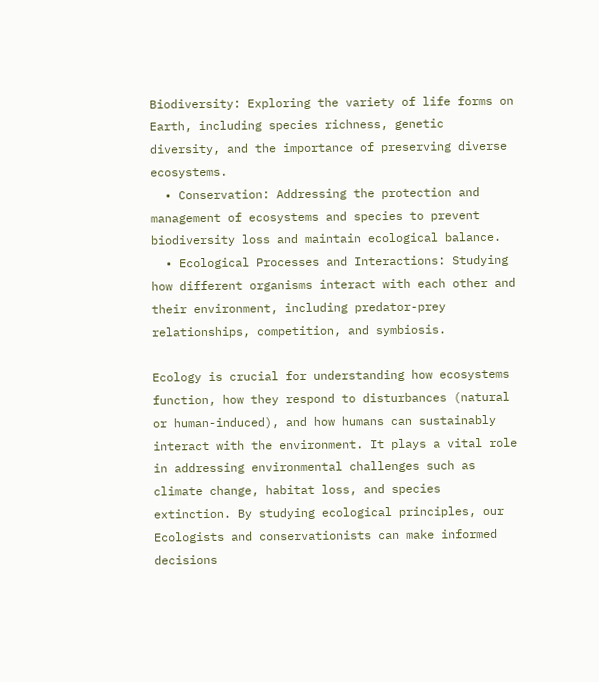Biodiversity: Exploring the variety of life forms on Earth, including species richness, genetic diversity, and the importance of preserving diverse ecosystems.
  • Conservation: Addressing the protection and management of ecosystems and species to prevent biodiversity loss and maintain ecological balance.
  • Ecological Processes and Interactions: Studying how different organisms interact with each other and their environment, including predator-prey relationships, competition, and symbiosis.

Ecology is crucial for understanding how ecosystems function, how they respond to disturbances (natural or human-induced), and how humans can sustainably interact with the environment. It plays a vital role in addressing environmental challenges such as climate change, habitat loss, and species extinction. By studying ecological principles, our Ecologists and conservationists can make informed decisions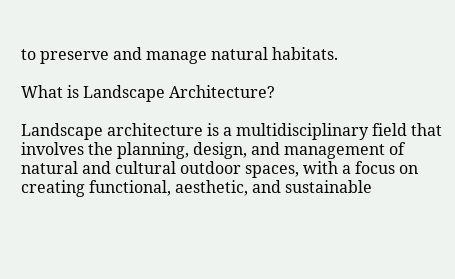to preserve and manage natural habitats.

What is Landscape Architecture?

Landscape architecture is a multidisciplinary field that involves the planning, design, and management of natural and cultural outdoor spaces, with a focus on creating functional, aesthetic, and sustainable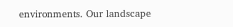environments. Our landscape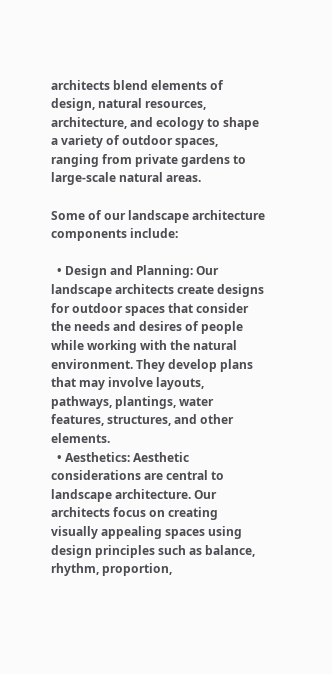architects blend elements of design, natural resources, architecture, and ecology to shape a variety of outdoor spaces, ranging from private gardens to large-scale natural areas.

Some of our landscape architecture components include:

  • Design and Planning: Our landscape architects create designs for outdoor spaces that consider the needs and desires of people while working with the natural environment. They develop plans that may involve layouts, pathways, plantings, water features, structures, and other elements.
  • Aesthetics: Aesthetic considerations are central to landscape architecture. Our architects focus on creating visually appealing spaces using design principles such as balance, rhythm, proportion,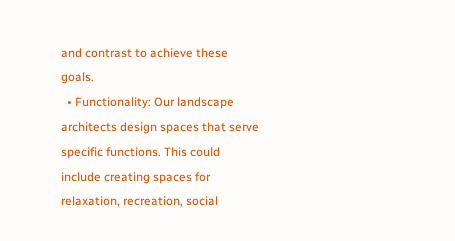and contrast to achieve these goals.
  • Functionality: Our landscape architects design spaces that serve specific functions. This could include creating spaces for relaxation, recreation, social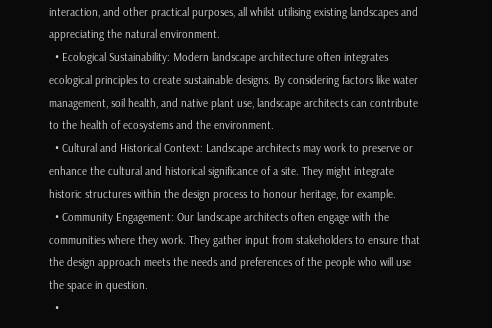interaction, and other practical purposes, all whilst utilising existing landscapes and appreciating the natural environment.
  • Ecological Sustainability: Modern landscape architecture often integrates ecological principles to create sustainable designs. By considering factors like water management, soil health, and native plant use, landscape architects can contribute to the health of ecosystems and the environment.
  • Cultural and Historical Context: Landscape architects may work to preserve or enhance the cultural and historical significance of a site. They might integrate historic structures within the design process to honour heritage, for example.
  • Community Engagement: Our landscape architects often engage with the communities where they work. They gather input from stakeholders to ensure that the design approach meets the needs and preferences of the people who will use the space in question.
  •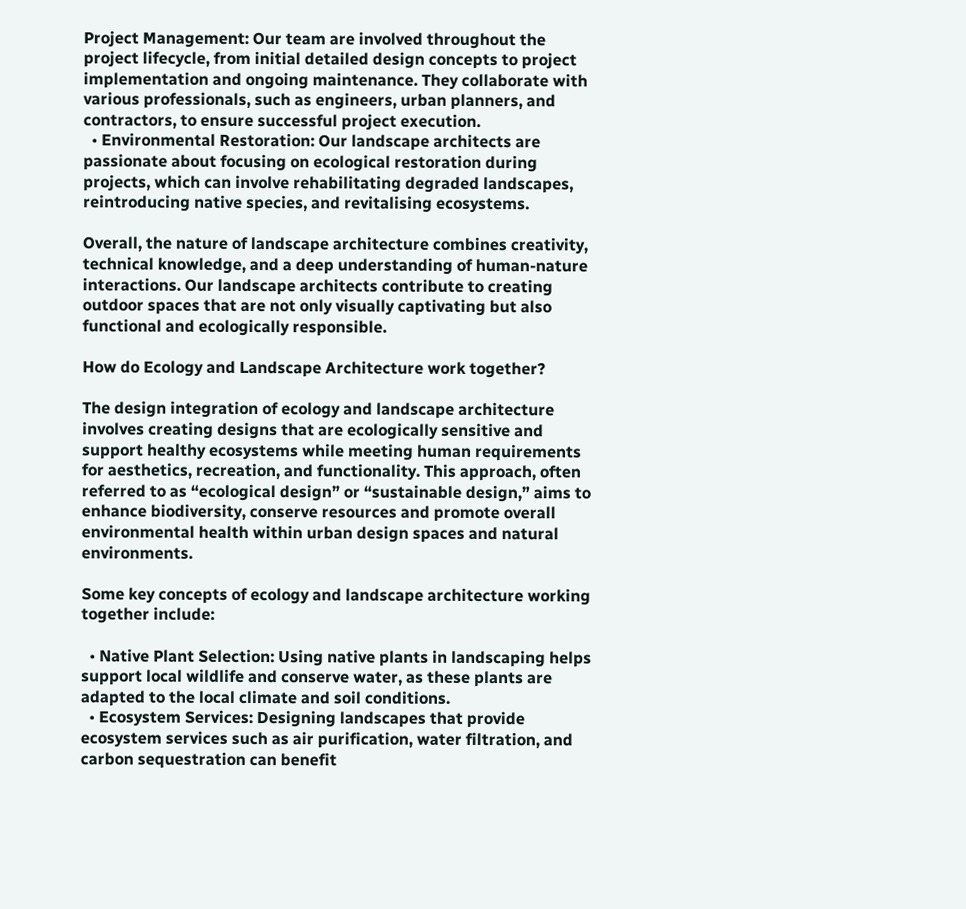Project Management: Our team are involved throughout the project lifecycle, from initial detailed design concepts to project implementation and ongoing maintenance. They collaborate with various professionals, such as engineers, urban planners, and contractors, to ensure successful project execution.
  • Environmental Restoration: Our landscape architects are passionate about focusing on ecological restoration during projects, which can involve rehabilitating degraded landscapes, reintroducing native species, and revitalising ecosystems.

Overall, the nature of landscape architecture combines creativity, technical knowledge, and a deep understanding of human-nature interactions. Our landscape architects contribute to creating outdoor spaces that are not only visually captivating but also functional and ecologically responsible.

How do Ecology and Landscape Architecture work together?

The design integration of ecology and landscape architecture involves creating designs that are ecologically sensitive and support healthy ecosystems while meeting human requirements for aesthetics, recreation, and functionality. This approach, often referred to as “ecological design” or “sustainable design,” aims to enhance biodiversity, conserve resources and promote overall environmental health within urban design spaces and natural environments.

Some key concepts of ecology and landscape architecture working together include:

  • Native Plant Selection: Using native plants in landscaping helps support local wildlife and conserve water, as these plants are adapted to the local climate and soil conditions.
  • Ecosystem Services: Designing landscapes that provide ecosystem services such as air purification, water filtration, and carbon sequestration can benefit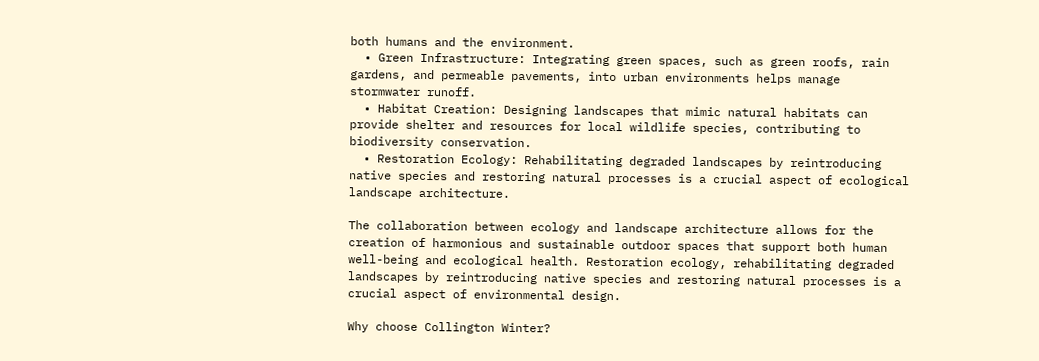both humans and the environment.
  • Green Infrastructure: Integrating green spaces, such as green roofs, rain gardens, and permeable pavements, into urban environments helps manage stormwater runoff.
  • Habitat Creation: Designing landscapes that mimic natural habitats can provide shelter and resources for local wildlife species, contributing to biodiversity conservation.
  • Restoration Ecology: Rehabilitating degraded landscapes by reintroducing native species and restoring natural processes is a crucial aspect of ecological landscape architecture.

The collaboration between ecology and landscape architecture allows for the creation of harmonious and sustainable outdoor spaces that support both human well-being and ecological health. Restoration ecology, rehabilitating degraded landscapes by reintroducing native species and restoring natural processes is a crucial aspect of environmental design.

Why choose Collington Winter?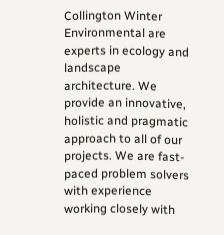Collington Winter Environmental are experts in ecology and landscape architecture. We provide an innovative, holistic and pragmatic approach to all of our projects. We are fast-paced problem solvers with experience working closely with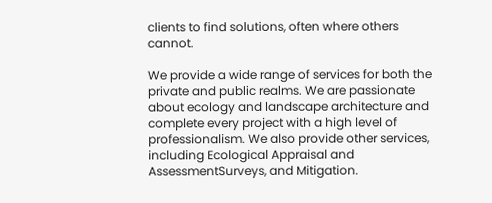clients to find solutions, often where others cannot.

We provide a wide range of services for both the private and public realms. We are passionate about ecology and landscape architecture and complete every project with a high level of professionalism. We also provide other services, including Ecological Appraisal and AssessmentSurveys, and Mitigation.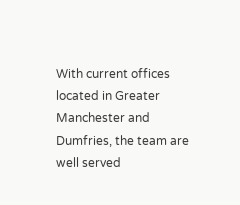With current offices located in Greater Manchester and Dumfries, the team are well served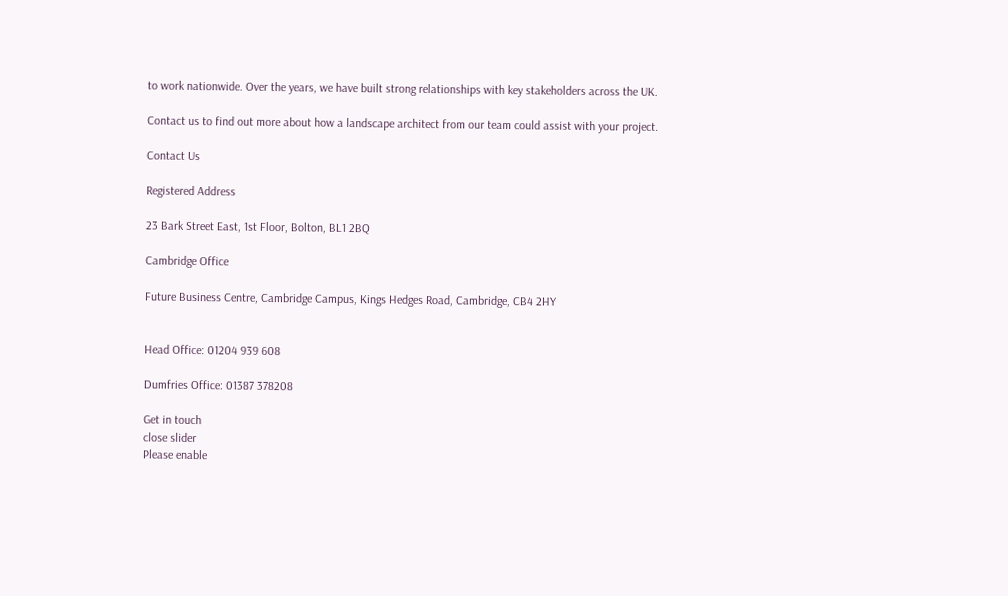to work nationwide. Over the years, we have built strong relationships with key stakeholders across the UK.

Contact us to find out more about how a landscape architect from our team could assist with your project.

Contact Us

Registered Address

23 Bark Street East, 1st Floor, Bolton, BL1 2BQ

Cambridge Office

Future Business Centre, Cambridge Campus, Kings Hedges Road, Cambridge, CB4 2HY


Head Office: 01204 939 608

Dumfries Office: 01387 378208

Get in touch
close slider
Please enable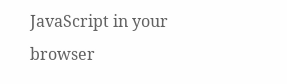JavaScript in your browser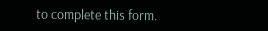to complete this form.